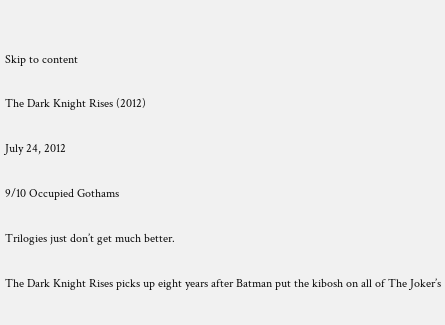Skip to content

The Dark Knight Rises (2012)

July 24, 2012

9/10 Occupied Gothams

Trilogies just don’t get much better.

The Dark Knight Rises picks up eight years after Batman put the kibosh on all of The Joker’s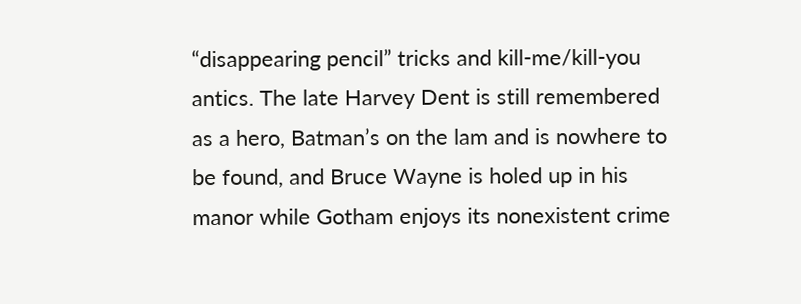“disappearing pencil” tricks and kill-me/kill-you antics. The late Harvey Dent is still remembered as a hero, Batman’s on the lam and is nowhere to be found, and Bruce Wayne is holed up in his manor while Gotham enjoys its nonexistent crime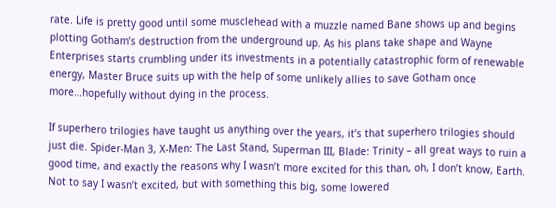rate. Life is pretty good until some musclehead with a muzzle named Bane shows up and begins plotting Gotham’s destruction from the underground up. As his plans take shape and Wayne Enterprises starts crumbling under its investments in a potentially catastrophic form of renewable energy, Master Bruce suits up with the help of some unlikely allies to save Gotham once more…hopefully without dying in the process.

If superhero trilogies have taught us anything over the years, it’s that superhero trilogies should just die. Spider-Man 3, X-Men: The Last Stand, Superman III, Blade: Trinity – all great ways to ruin a good time, and exactly the reasons why I wasn’t more excited for this than, oh, I don’t know, Earth. Not to say I wasn’t excited, but with something this big, some lowered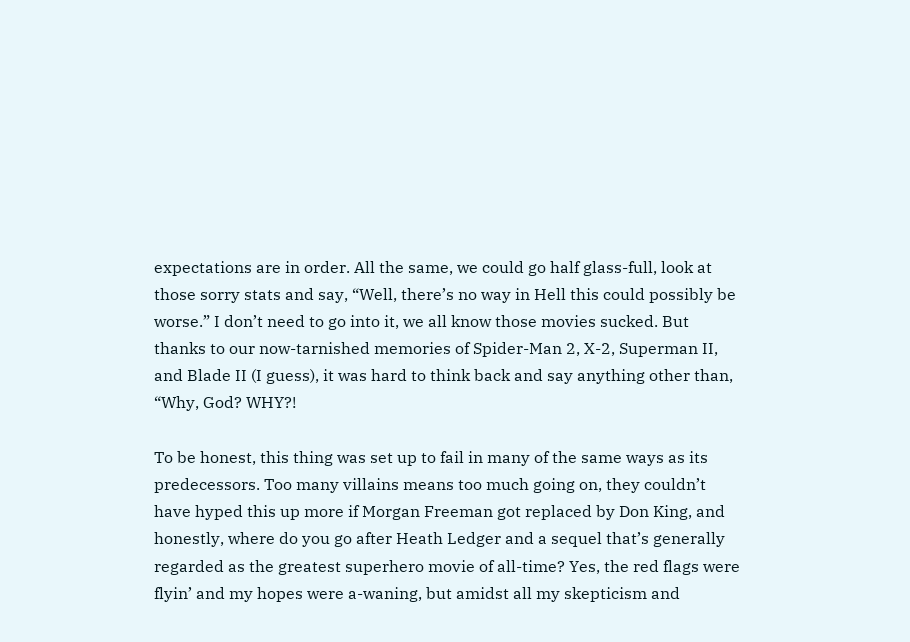expectations are in order. All the same, we could go half glass-full, look at those sorry stats and say, “Well, there’s no way in Hell this could possibly be worse.” I don’t need to go into it, we all know those movies sucked. But thanks to our now-tarnished memories of Spider-Man 2, X-2, Superman II, and Blade II (I guess), it was hard to think back and say anything other than, “Why, God? WHY?!

To be honest, this thing was set up to fail in many of the same ways as its predecessors. Too many villains means too much going on, they couldn’t have hyped this up more if Morgan Freeman got replaced by Don King, and honestly, where do you go after Heath Ledger and a sequel that’s generally regarded as the greatest superhero movie of all-time? Yes, the red flags were flyin’ and my hopes were a-waning, but amidst all my skepticism and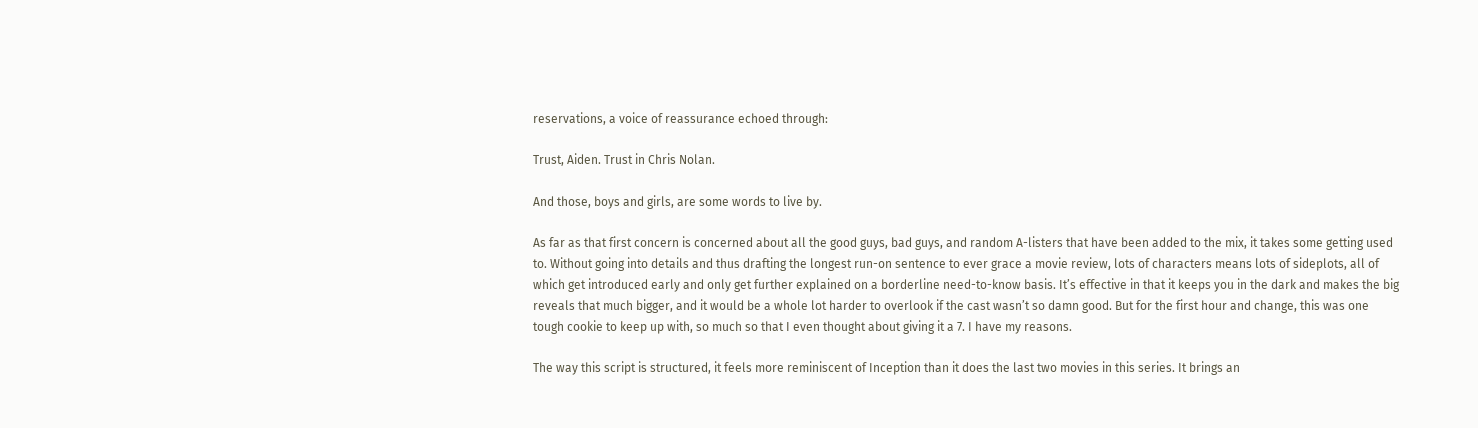reservations, a voice of reassurance echoed through:

Trust, Aiden. Trust in Chris Nolan.

And those, boys and girls, are some words to live by.

As far as that first concern is concerned about all the good guys, bad guys, and random A-listers that have been added to the mix, it takes some getting used to. Without going into details and thus drafting the longest run-on sentence to ever grace a movie review, lots of characters means lots of sideplots, all of which get introduced early and only get further explained on a borderline need-to-know basis. It’s effective in that it keeps you in the dark and makes the big reveals that much bigger, and it would be a whole lot harder to overlook if the cast wasn’t so damn good. But for the first hour and change, this was one tough cookie to keep up with, so much so that I even thought about giving it a 7. I have my reasons.

The way this script is structured, it feels more reminiscent of Inception than it does the last two movies in this series. It brings an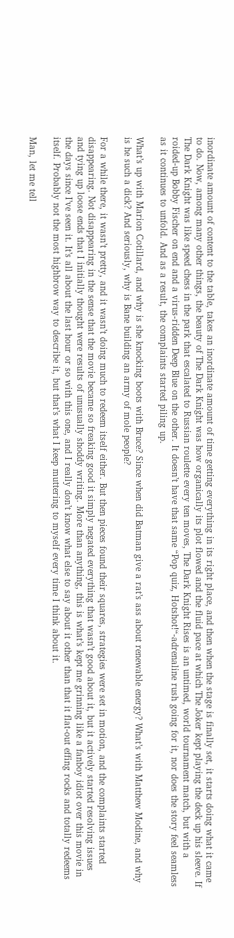inordinate amount of content to the table, takes an inordinate amount of time getting everything in its right place, and then when the stage is finally set, it starts doing what it came to do. Now, among many other things, the beauty of The Dark Knight was how organically its plot flowed and the fluid pace at which The Joker kept playing the deck up his sleeve. If The Dark Knight was like speed chess in the park that escalated to Russian roulette every ten moves, The Dark Knight Rises is an untimed, world tournament match, but with a roided-up Bobby Fischer on end and a virus-ridden Deep Blue on the other. It doesn’t have that same “Pop quiz, Hotshot!“-adrenaline rush going for it, nor does the story feel seamless as it continues to unfold. And as a result, the complaints started piling up.

What’s up with Marion Cotillard, and why is she knocking boots with Bruce? Since when did Batman give a rat’s ass about renewable energy? What’s with Matthew Modine, and why is he such a dick? And seriously, why is Bane building an army of mole people?

For a while there, it wasn’t pretty, and it wasn’t doing much to redeem itself either. But then pieces found their squares, strategies were set in motion, and the complaints started disappearing. Not disappearing in the sense that the movie became so freaking good it simply negated everything that wasn’t good about it, but it actively started resolving issues and tying up loose ends that I initially thought were results of unusually shoddy writing. More than anything, this is what’s kept me grinning like a fanboy idiot over this movie in the days since I’ve seen it. It’s all about the last hour or so with this one, and I really don’t know what else to say about it other than that it flat-out effing rocks and totally redeems itself. Probably not the most highbrow way to describe it, but that’s what I keep muttering to myself every time I think about it.

Man, let me tell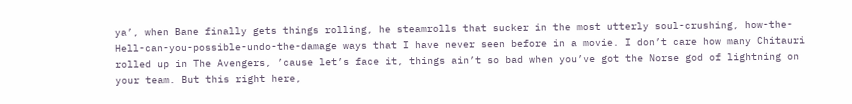ya’, when Bane finally gets things rolling, he steamrolls that sucker in the most utterly soul-crushing, how-the-Hell-can-you-possible-undo-the-damage ways that I have never seen before in a movie. I don’t care how many Chitauri rolled up in The Avengers, ’cause let’s face it, things ain’t so bad when you’ve got the Norse god of lightning on your team. But this right here,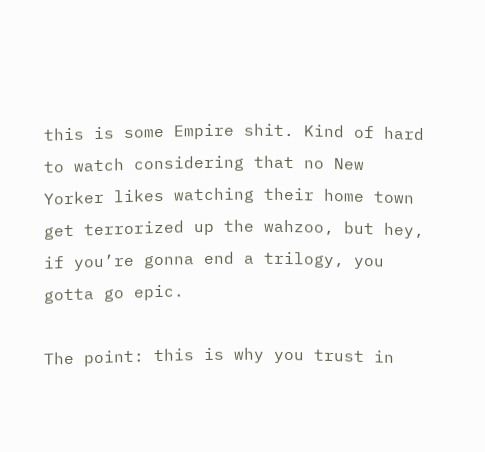this is some Empire shit. Kind of hard to watch considering that no New Yorker likes watching their home town get terrorized up the wahzoo, but hey, if you’re gonna end a trilogy, you gotta go epic.

The point: this is why you trust in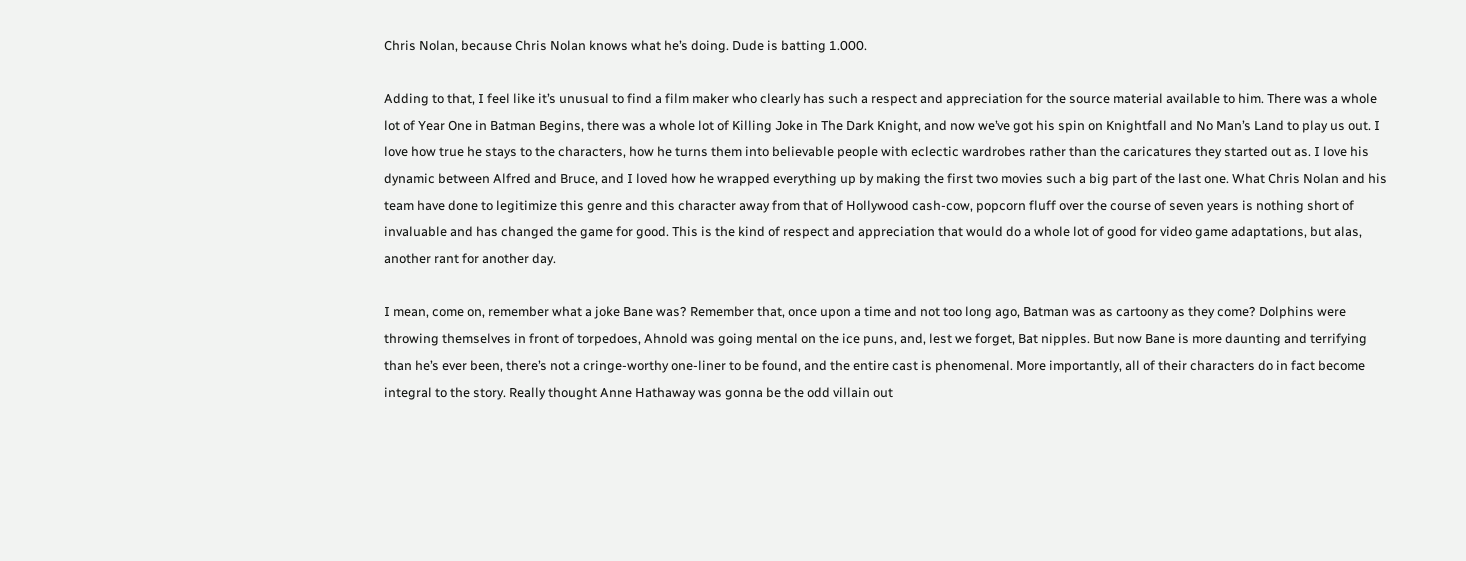Chris Nolan, because Chris Nolan knows what he’s doing. Dude is batting 1.000.

Adding to that, I feel like it’s unusual to find a film maker who clearly has such a respect and appreciation for the source material available to him. There was a whole lot of Year One in Batman Begins, there was a whole lot of Killing Joke in The Dark Knight, and now we’ve got his spin on Knightfall and No Man’s Land to play us out. I love how true he stays to the characters, how he turns them into believable people with eclectic wardrobes rather than the caricatures they started out as. I love his dynamic between Alfred and Bruce, and I loved how he wrapped everything up by making the first two movies such a big part of the last one. What Chris Nolan and his team have done to legitimize this genre and this character away from that of Hollywood cash-cow, popcorn fluff over the course of seven years is nothing short of invaluable and has changed the game for good. This is the kind of respect and appreciation that would do a whole lot of good for video game adaptations, but alas, another rant for another day.

I mean, come on, remember what a joke Bane was? Remember that, once upon a time and not too long ago, Batman was as cartoony as they come? Dolphins were throwing themselves in front of torpedoes, Ahnold was going mental on the ice puns, and, lest we forget, Bat nipples. But now Bane is more daunting and terrifying than he’s ever been, there’s not a cringe-worthy one-liner to be found, and the entire cast is phenomenal. More importantly, all of their characters do in fact become integral to the story. Really thought Anne Hathaway was gonna be the odd villain out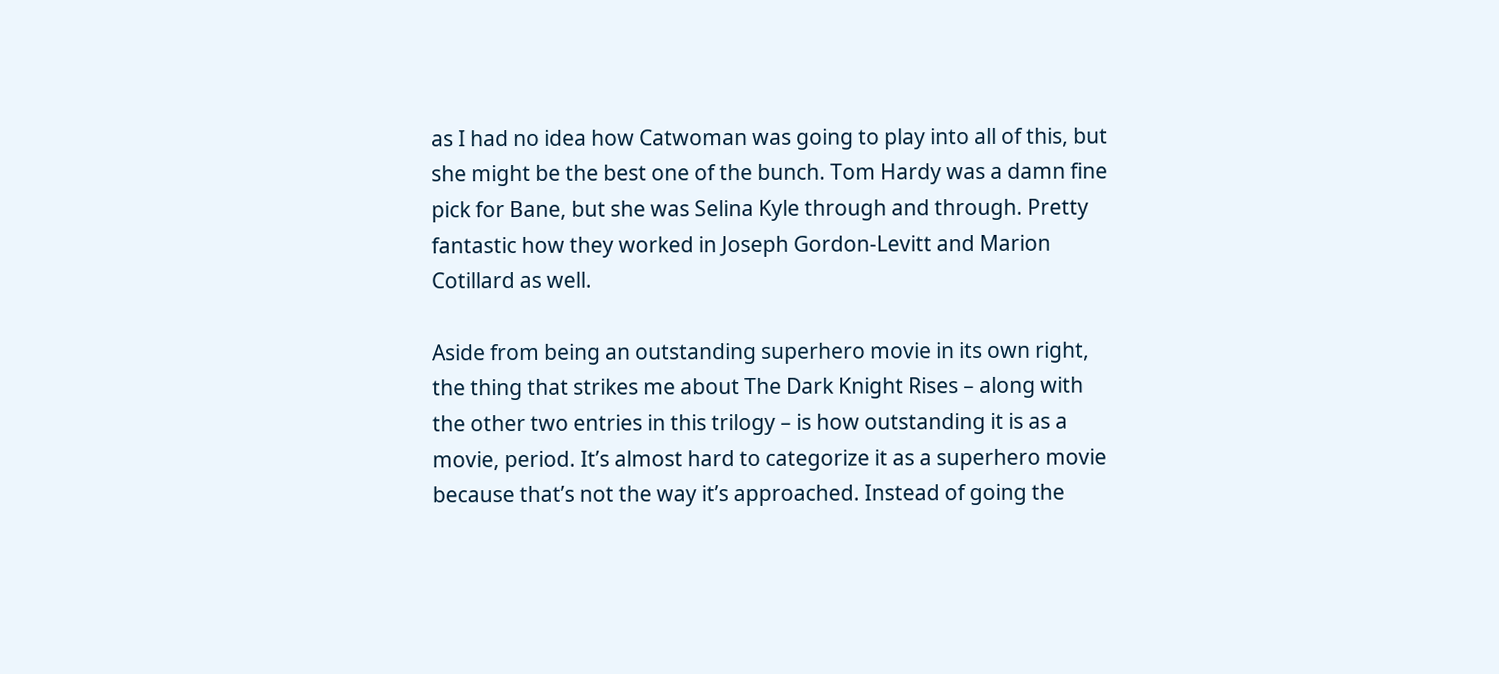as I had no idea how Catwoman was going to play into all of this, but she might be the best one of the bunch. Tom Hardy was a damn fine pick for Bane, but she was Selina Kyle through and through. Pretty fantastic how they worked in Joseph Gordon-Levitt and Marion Cotillard as well.

Aside from being an outstanding superhero movie in its own right, the thing that strikes me about The Dark Knight Rises – along with the other two entries in this trilogy – is how outstanding it is as a movie, period. It’s almost hard to categorize it as a superhero movie because that’s not the way it’s approached. Instead of going the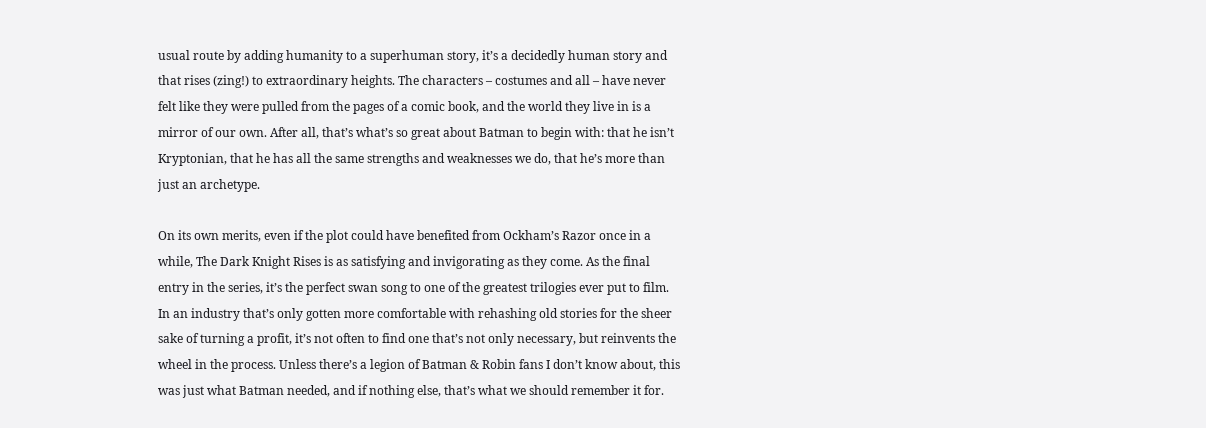usual route by adding humanity to a superhuman story, it’s a decidedly human story and that rises (zing!) to extraordinary heights. The characters – costumes and all – have never felt like they were pulled from the pages of a comic book, and the world they live in is a mirror of our own. After all, that’s what’s so great about Batman to begin with: that he isn’t Kryptonian, that he has all the same strengths and weaknesses we do, that he’s more than just an archetype.

On its own merits, even if the plot could have benefited from Ockham’s Razor once in a while, The Dark Knight Rises is as satisfying and invigorating as they come. As the final entry in the series, it’s the perfect swan song to one of the greatest trilogies ever put to film. In an industry that’s only gotten more comfortable with rehashing old stories for the sheer sake of turning a profit, it’s not often to find one that’s not only necessary, but reinvents the wheel in the process. Unless there’s a legion of Batman & Robin fans I don’t know about, this was just what Batman needed, and if nothing else, that’s what we should remember it for.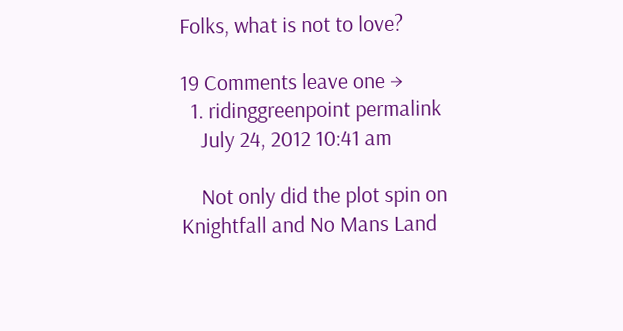Folks, what is not to love?

19 Comments leave one →
  1. ridinggreenpoint permalink
    July 24, 2012 10:41 am

    Not only did the plot spin on Knightfall and No Mans Land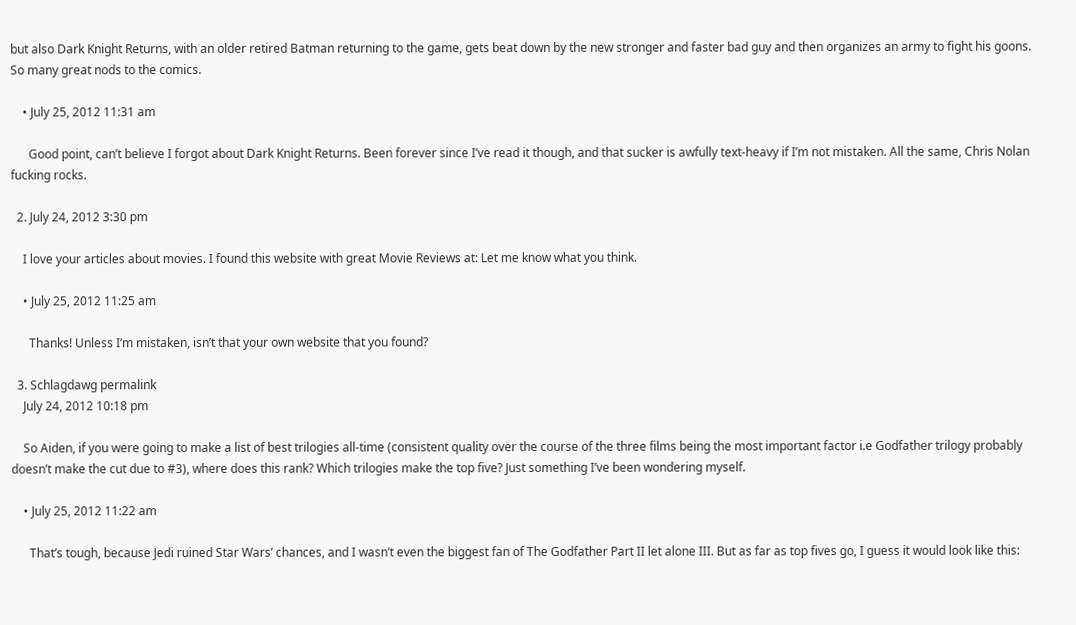but also Dark Knight Returns, with an older retired Batman returning to the game, gets beat down by the new stronger and faster bad guy and then organizes an army to fight his goons. So many great nods to the comics.

    • July 25, 2012 11:31 am

      Good point, can’t believe I forgot about Dark Knight Returns. Been forever since I’ve read it though, and that sucker is awfully text-heavy if I’m not mistaken. All the same, Chris Nolan fucking rocks.

  2. July 24, 2012 3:30 pm

    I love your articles about movies. I found this website with great Movie Reviews at: Let me know what you think.

    • July 25, 2012 11:25 am

      Thanks! Unless I’m mistaken, isn’t that your own website that you found?

  3. Schlagdawg permalink
    July 24, 2012 10:18 pm

    So Aiden, if you were going to make a list of best trilogies all-time (consistent quality over the course of the three films being the most important factor i.e Godfather trilogy probably doesn’t make the cut due to #3), where does this rank? Which trilogies make the top five? Just something I’ve been wondering myself.

    • July 25, 2012 11:22 am

      That’s tough, because Jedi ruined Star Wars’ chances, and I wasn’t even the biggest fan of The Godfather Part II let alone III. But as far as top fives go, I guess it would look like this: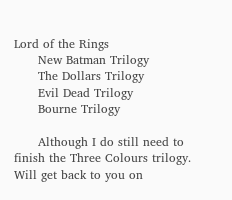Lord of the Rings
      New Batman Trilogy
      The Dollars Trilogy
      Evil Dead Trilogy
      Bourne Trilogy

      Although I do still need to finish the Three Colours trilogy. Will get back to you on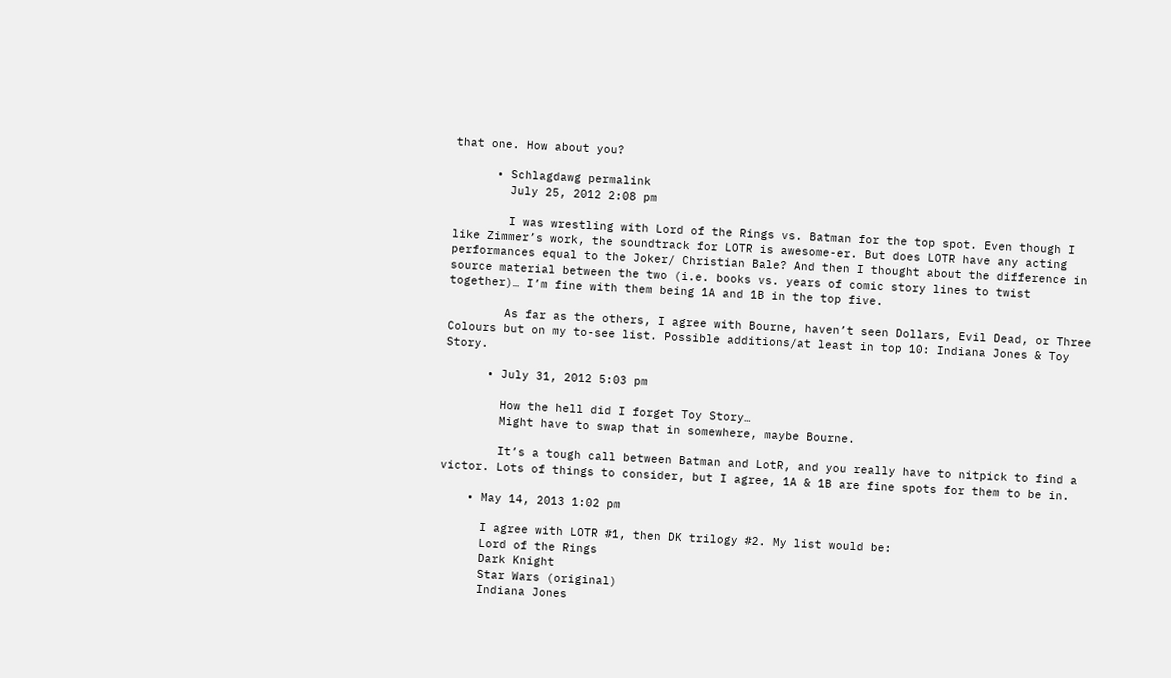that one. How about you?

      • Schlagdawg permalink
        July 25, 2012 2:08 pm

        I was wrestling with Lord of the Rings vs. Batman for the top spot. Even though I like Zimmer’s work, the soundtrack for LOTR is awesome-er. But does LOTR have any acting performances equal to the Joker/ Christian Bale? And then I thought about the difference in source material between the two (i.e. books vs. years of comic story lines to twist together)… I’m fine with them being 1A and 1B in the top five.

        As far as the others, I agree with Bourne, haven’t seen Dollars, Evil Dead, or Three Colours but on my to-see list. Possible additions/at least in top 10: Indiana Jones & Toy Story.

      • July 31, 2012 5:03 pm

        How the hell did I forget Toy Story…
        Might have to swap that in somewhere, maybe Bourne.

        It’s a tough call between Batman and LotR, and you really have to nitpick to find a victor. Lots of things to consider, but I agree, 1A & 1B are fine spots for them to be in.

    • May 14, 2013 1:02 pm

      I agree with LOTR #1, then DK trilogy #2. My list would be:
      Lord of the Rings
      Dark Knight
      Star Wars (original)
      Indiana Jones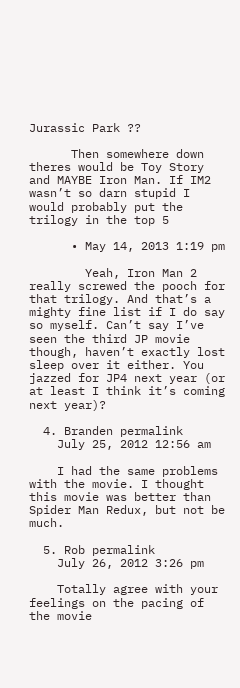Jurassic Park ??

      Then somewhere down theres would be Toy Story and MAYBE Iron Man. If IM2 wasn’t so darn stupid I would probably put the trilogy in the top 5

      • May 14, 2013 1:19 pm

        Yeah, Iron Man 2 really screwed the pooch for that trilogy. And that’s a mighty fine list if I do say so myself. Can’t say I’ve seen the third JP movie though, haven’t exactly lost sleep over it either. You jazzed for JP4 next year (or at least I think it’s coming next year)?

  4. Branden permalink
    July 25, 2012 12:56 am

    I had the same problems with the movie. I thought this movie was better than Spider Man Redux, but not be much.

  5. Rob permalink
    July 26, 2012 3:26 pm

    Totally agree with your feelings on the pacing of the movie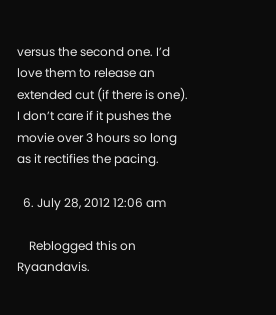versus the second one. I’d love them to release an extended cut (if there is one). I don’t care if it pushes the movie over 3 hours so long as it rectifies the pacing.

  6. July 28, 2012 12:06 am

    Reblogged this on Ryaandavis.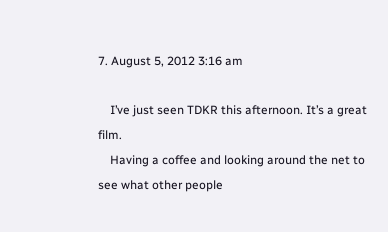7. August 5, 2012 3:16 am

    I’ve just seen TDKR this afternoon. It’s a great film.
    Having a coffee and looking around the net to see what other people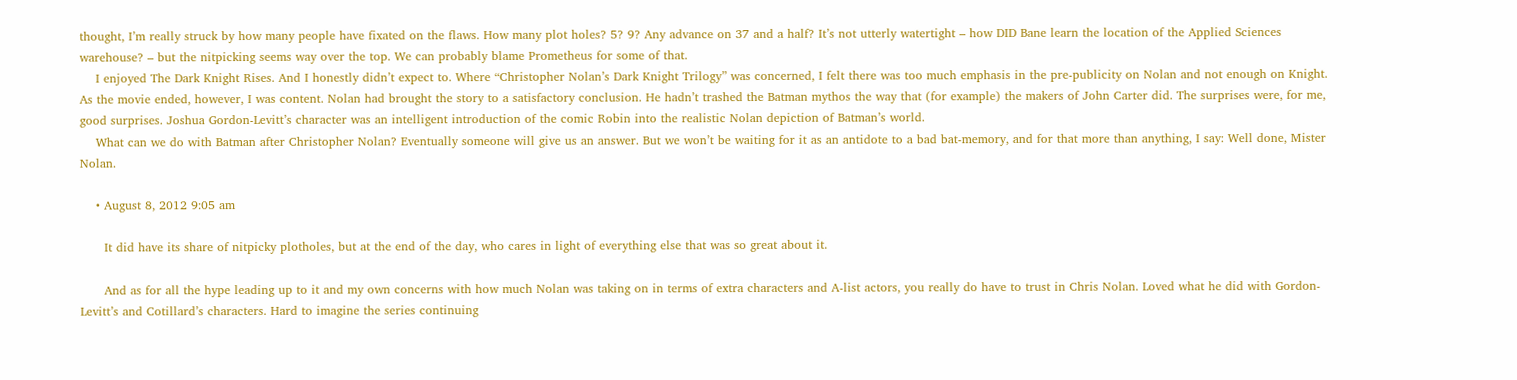thought, I’m really struck by how many people have fixated on the flaws. How many plot holes? 5? 9? Any advance on 37 and a half? It’s not utterly watertight – how DID Bane learn the location of the Applied Sciences warehouse? – but the nitpicking seems way over the top. We can probably blame Prometheus for some of that.
    I enjoyed The Dark Knight Rises. And I honestly didn’t expect to. Where “Christopher Nolan’s Dark Knight Trilogy” was concerned, I felt there was too much emphasis in the pre-publicity on Nolan and not enough on Knight. As the movie ended, however, I was content. Nolan had brought the story to a satisfactory conclusion. He hadn’t trashed the Batman mythos the way that (for example) the makers of John Carter did. The surprises were, for me, good surprises. Joshua Gordon-Levitt’s character was an intelligent introduction of the comic Robin into the realistic Nolan depiction of Batman’s world.
    What can we do with Batman after Christopher Nolan? Eventually someone will give us an answer. But we won’t be waiting for it as an antidote to a bad bat-memory, and for that more than anything, I say: Well done, Mister Nolan.

    • August 8, 2012 9:05 am

      It did have its share of nitpicky plotholes, but at the end of the day, who cares in light of everything else that was so great about it.

      And as for all the hype leading up to it and my own concerns with how much Nolan was taking on in terms of extra characters and A-list actors, you really do have to trust in Chris Nolan. Loved what he did with Gordon-Levitt’s and Cotillard’s characters. Hard to imagine the series continuing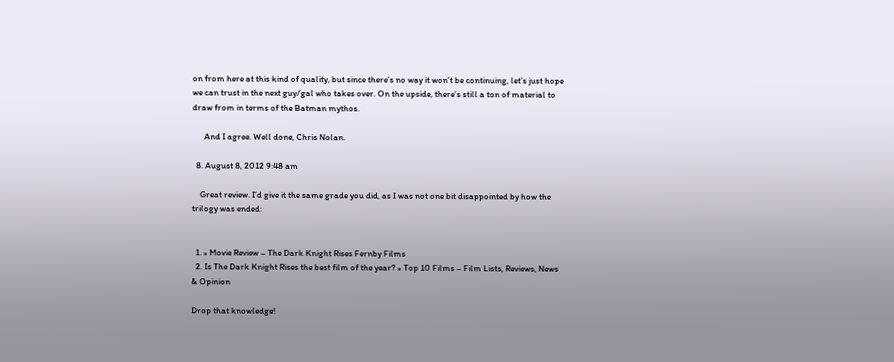on from here at this kind of quality, but since there’s no way it won’t be continuing, let’s just hope we can trust in the next guy/gal who takes over. On the upside, there’s still a ton of material to draw from in terms of the Batman mythos.

      And I agree. Well done, Chris Nolan.

  8. August 8, 2012 9:48 am

    Great review. I’d give it the same grade you did, as I was not one bit disappointed by how the trilogy was ended:


  1. » Movie Review – The Dark Knight Rises Fernby Films
  2. Is The Dark Knight Rises the best film of the year? » Top 10 Films – Film Lists, Reviews, News & Opinion

Drop that knowledge!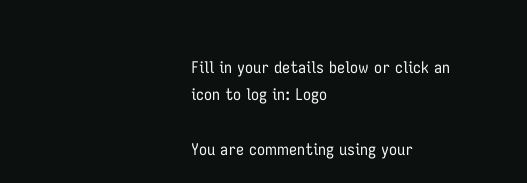Fill in your details below or click an icon to log in: Logo

You are commenting using your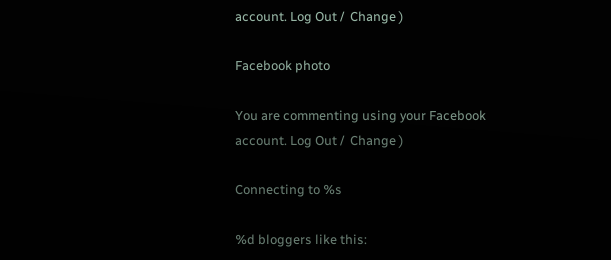account. Log Out /  Change )

Facebook photo

You are commenting using your Facebook account. Log Out /  Change )

Connecting to %s

%d bloggers like this: